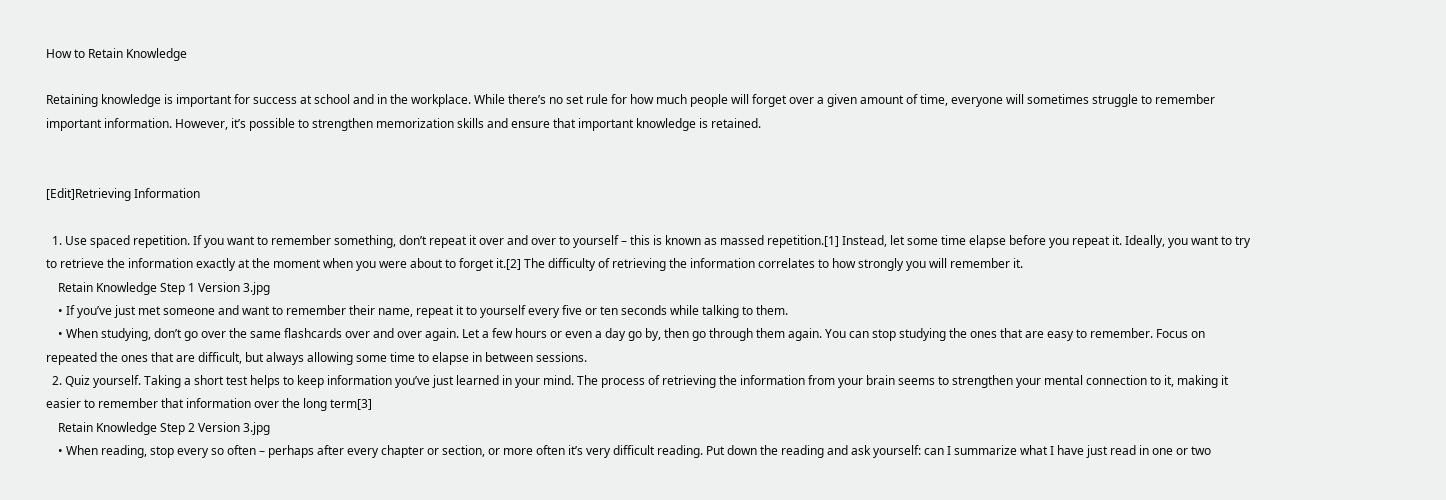How to Retain Knowledge

Retaining knowledge is important for success at school and in the workplace. While there’s no set rule for how much people will forget over a given amount of time, everyone will sometimes struggle to remember important information. However, it’s possible to strengthen memorization skills and ensure that important knowledge is retained.


[Edit]Retrieving Information

  1. Use spaced repetition. If you want to remember something, don’t repeat it over and over to yourself – this is known as massed repetition.[1] Instead, let some time elapse before you repeat it. Ideally, you want to try to retrieve the information exactly at the moment when you were about to forget it.[2] The difficulty of retrieving the information correlates to how strongly you will remember it.
    Retain Knowledge Step 1 Version 3.jpg
    • If you’ve just met someone and want to remember their name, repeat it to yourself every five or ten seconds while talking to them.
    • When studying, don’t go over the same flashcards over and over again. Let a few hours or even a day go by, then go through them again. You can stop studying the ones that are easy to remember. Focus on repeated the ones that are difficult, but always allowing some time to elapse in between sessions.
  2. Quiz yourself. Taking a short test helps to keep information you’ve just learned in your mind. The process of retrieving the information from your brain seems to strengthen your mental connection to it, making it easier to remember that information over the long term[3]
    Retain Knowledge Step 2 Version 3.jpg
    • When reading, stop every so often – perhaps after every chapter or section, or more often it’s very difficult reading. Put down the reading and ask yourself: can I summarize what I have just read in one or two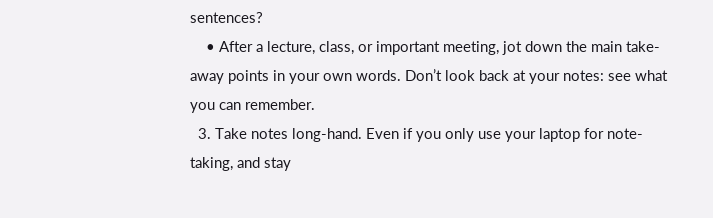sentences?
    • After a lecture, class, or important meeting, jot down the main take-away points in your own words. Don’t look back at your notes: see what you can remember.
  3. Take notes long-hand. Even if you only use your laptop for note-taking, and stay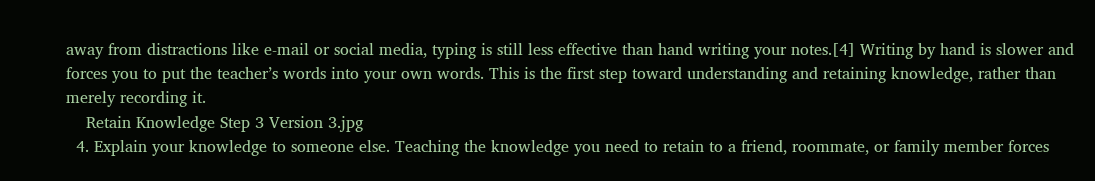away from distractions like e-mail or social media, typing is still less effective than hand writing your notes.[4] Writing by hand is slower and forces you to put the teacher’s words into your own words. This is the first step toward understanding and retaining knowledge, rather than merely recording it.
    Retain Knowledge Step 3 Version 3.jpg
  4. Explain your knowledge to someone else. Teaching the knowledge you need to retain to a friend, roommate, or family member forces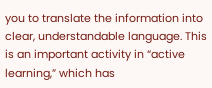you to translate the information into clear, understandable language. This is an important activity in “active learning,” which has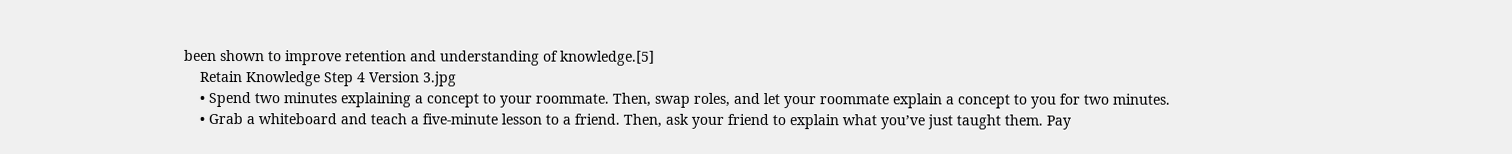been shown to improve retention and understanding of knowledge.[5]
    Retain Knowledge Step 4 Version 3.jpg
    • Spend two minutes explaining a concept to your roommate. Then, swap roles, and let your roommate explain a concept to you for two minutes.
    • Grab a whiteboard and teach a five-minute lesson to a friend. Then, ask your friend to explain what you’ve just taught them. Pay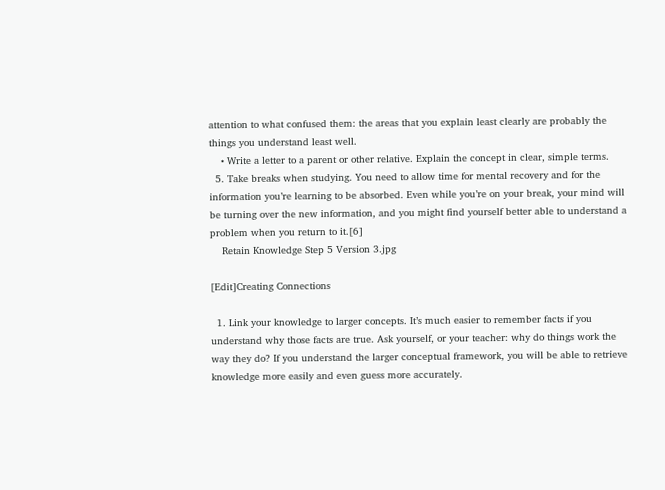attention to what confused them: the areas that you explain least clearly are probably the things you understand least well.
    • Write a letter to a parent or other relative. Explain the concept in clear, simple terms.
  5. Take breaks when studying. You need to allow time for mental recovery and for the information you’re learning to be absorbed. Even while you’re on your break, your mind will be turning over the new information, and you might find yourself better able to understand a problem when you return to it.[6]
    Retain Knowledge Step 5 Version 3.jpg

[Edit]Creating Connections

  1. Link your knowledge to larger concepts. It’s much easier to remember facts if you understand why those facts are true. Ask yourself, or your teacher: why do things work the way they do? If you understand the larger conceptual framework, you will be able to retrieve knowledge more easily and even guess more accurately.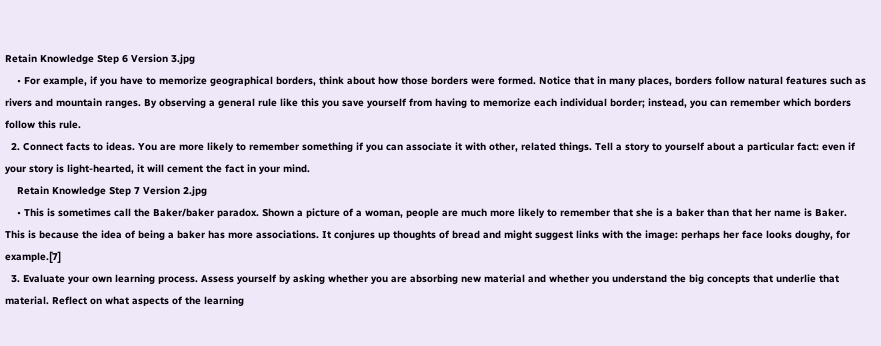Retain Knowledge Step 6 Version 3.jpg
    • For example, if you have to memorize geographical borders, think about how those borders were formed. Notice that in many places, borders follow natural features such as rivers and mountain ranges. By observing a general rule like this you save yourself from having to memorize each individual border; instead, you can remember which borders follow this rule.
  2. Connect facts to ideas. You are more likely to remember something if you can associate it with other, related things. Tell a story to yourself about a particular fact: even if your story is light-hearted, it will cement the fact in your mind.
    Retain Knowledge Step 7 Version 2.jpg
    • This is sometimes call the Baker/baker paradox. Shown a picture of a woman, people are much more likely to remember that she is a baker than that her name is Baker. This is because the idea of being a baker has more associations. It conjures up thoughts of bread and might suggest links with the image: perhaps her face looks doughy, for example.[7]
  3. Evaluate your own learning process. Assess yourself by asking whether you are absorbing new material and whether you understand the big concepts that underlie that material. Reflect on what aspects of the learning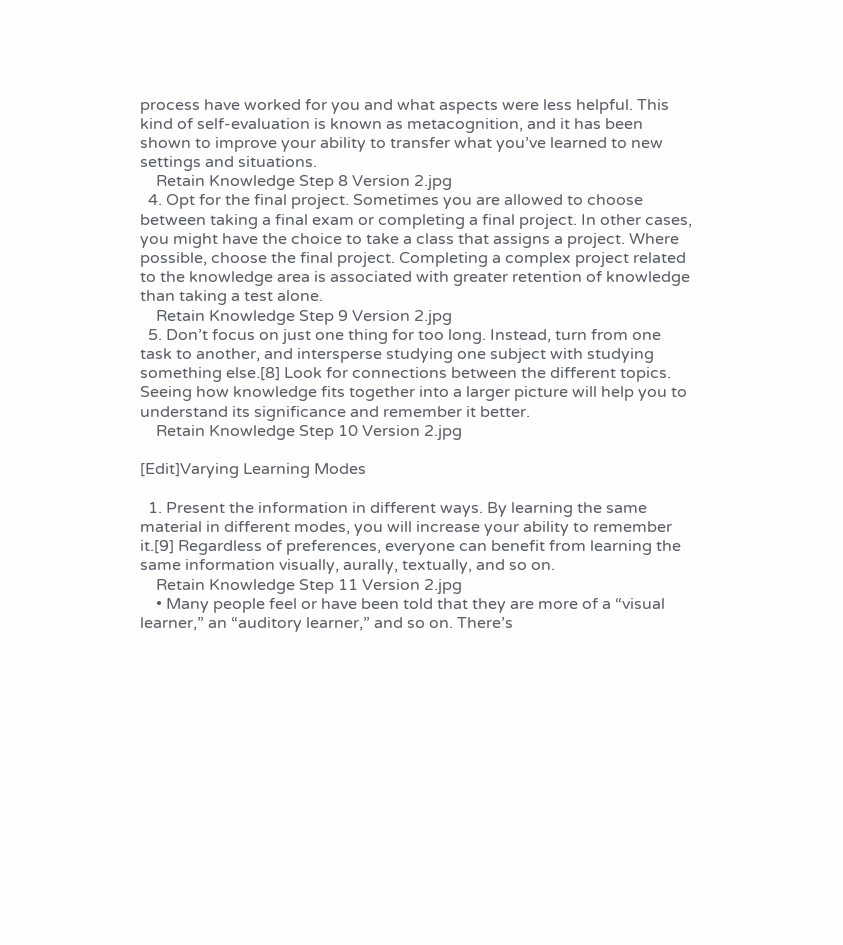process have worked for you and what aspects were less helpful. This kind of self-evaluation is known as metacognition, and it has been shown to improve your ability to transfer what you’ve learned to new settings and situations.
    Retain Knowledge Step 8 Version 2.jpg
  4. Opt for the final project. Sometimes you are allowed to choose between taking a final exam or completing a final project. In other cases, you might have the choice to take a class that assigns a project. Where possible, choose the final project. Completing a complex project related to the knowledge area is associated with greater retention of knowledge than taking a test alone.
    Retain Knowledge Step 9 Version 2.jpg
  5. Don’t focus on just one thing for too long. Instead, turn from one task to another, and intersperse studying one subject with studying something else.[8] Look for connections between the different topics. Seeing how knowledge fits together into a larger picture will help you to understand its significance and remember it better.
    Retain Knowledge Step 10 Version 2.jpg

[Edit]Varying Learning Modes

  1. Present the information in different ways. By learning the same material in different modes, you will increase your ability to remember it.[9] Regardless of preferences, everyone can benefit from learning the same information visually, aurally, textually, and so on.
    Retain Knowledge Step 11 Version 2.jpg
    • Many people feel or have been told that they are more of a “visual learner,” an “auditory learner,” and so on. There’s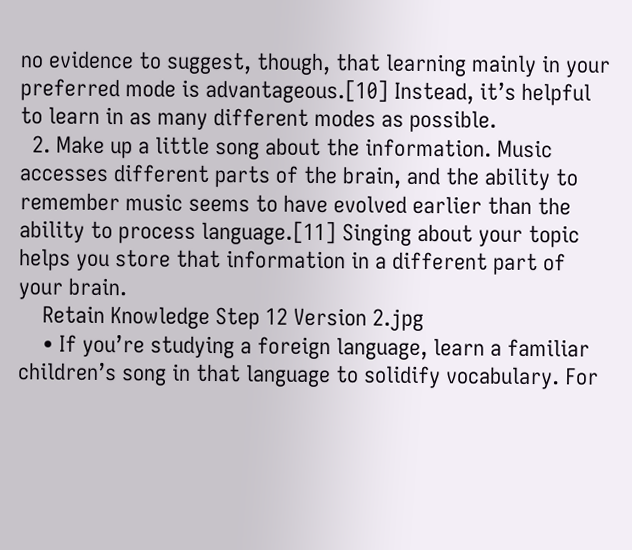no evidence to suggest, though, that learning mainly in your preferred mode is advantageous.[10] Instead, it’s helpful to learn in as many different modes as possible.
  2. Make up a little song about the information. Music accesses different parts of the brain, and the ability to remember music seems to have evolved earlier than the ability to process language.[11] Singing about your topic helps you store that information in a different part of your brain.
    Retain Knowledge Step 12 Version 2.jpg
    • If you’re studying a foreign language, learn a familiar children’s song in that language to solidify vocabulary. For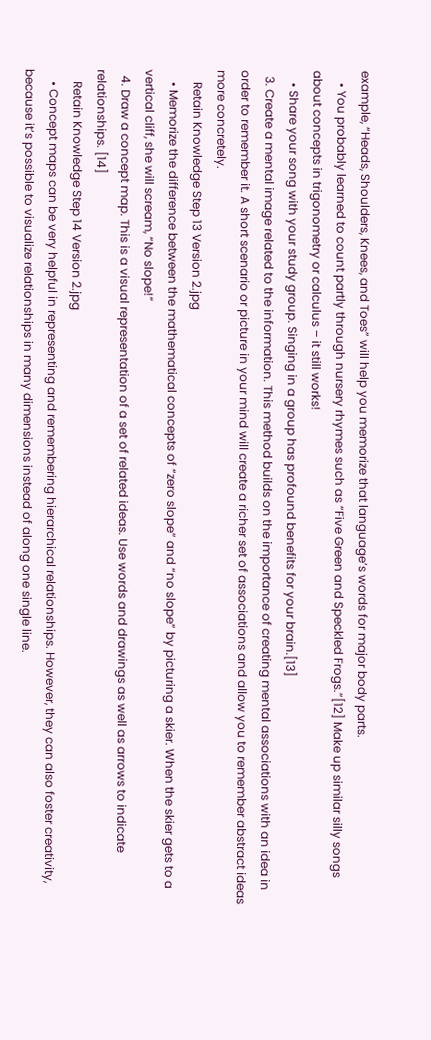example, “Heads, Shoulders, Knees, and Toes” will help you memorize that language’s words for major body parts.
    • You probably learned to count partly through nursery rhymes such as “Five Green and Speckled Frogs.”[12] Make up similar silly songs about concepts in trigonometry or calculus – it still works!
    • Share your song with your study group. Singing in a group has profound benefits for your brain.[13]
  3. Create a mental image related to the information. This method builds on the importance of creating mental associations with an idea in order to remember it. A short scenario or picture in your mind will create a richer set of associations and allow you to remember abstract ideas more concretely.
    Retain Knowledge Step 13 Version 2.jpg
    • Memorize the difference between the mathematical concepts of “zero slope” and “no slope” by picturing a skier. When the skier gets to a vertical cliff, she will scream, “No slope!”
  4. Draw a concept map. This is a visual representation of a set of related ideas. Use words and drawings as well as arrows to indicate relationships. [14]
    Retain Knowledge Step 14 Version 2.jpg
    • Concept maps can be very helpful in representing and remembering hierarchical relationships. However, they can also foster creativity, because it’s possible to visualize relationships in many dimensions instead of along one single line.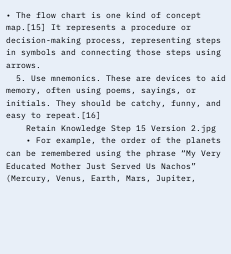• The flow chart is one kind of concept map.[15] It represents a procedure or decision-making process, representing steps in symbols and connecting those steps using arrows.
  5. Use mnemonics. These are devices to aid memory, often using poems, sayings, or initials. They should be catchy, funny, and easy to repeat.[16]
    Retain Knowledge Step 15 Version 2.jpg
    • For example, the order of the planets can be remembered using the phrase “My Very Educated Mother Just Served Us Nachos” (Mercury, Venus, Earth, Mars, Jupiter,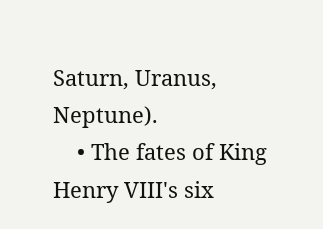Saturn, Uranus, Neptune).
    • The fates of King Henry VIII's six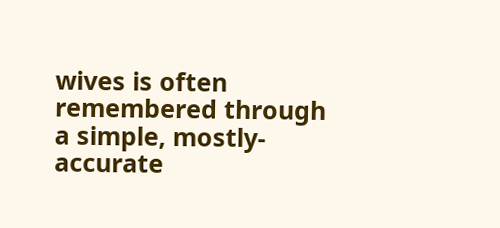wives is often remembered through a simple, mostly-accurate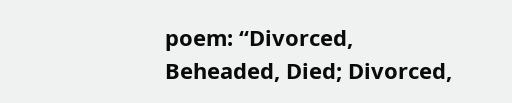poem: “Divorced, Beheaded, Died; Divorced,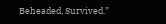Beheaded, Survived.”